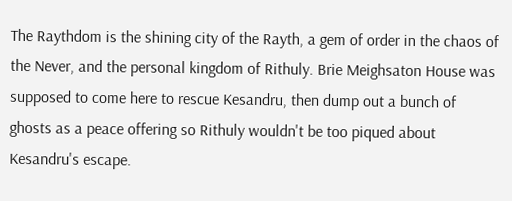The Raythdom is the shining city of the Rayth, a gem of order in the chaos of the Never, and the personal kingdom of Rithuly. Brie Meighsaton House was supposed to come here to rescue Kesandru, then dump out a bunch of ghosts as a peace offering so Rithuly wouldn't be too piqued about Kesandru's escape.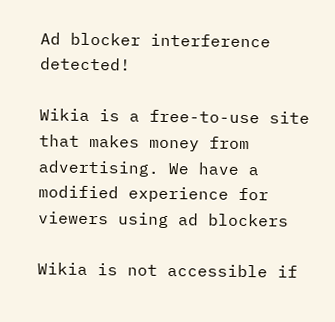Ad blocker interference detected!

Wikia is a free-to-use site that makes money from advertising. We have a modified experience for viewers using ad blockers

Wikia is not accessible if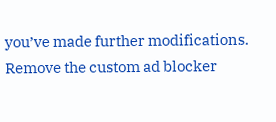you’ve made further modifications. Remove the custom ad blocker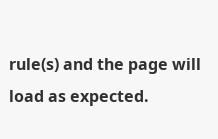rule(s) and the page will load as expected.